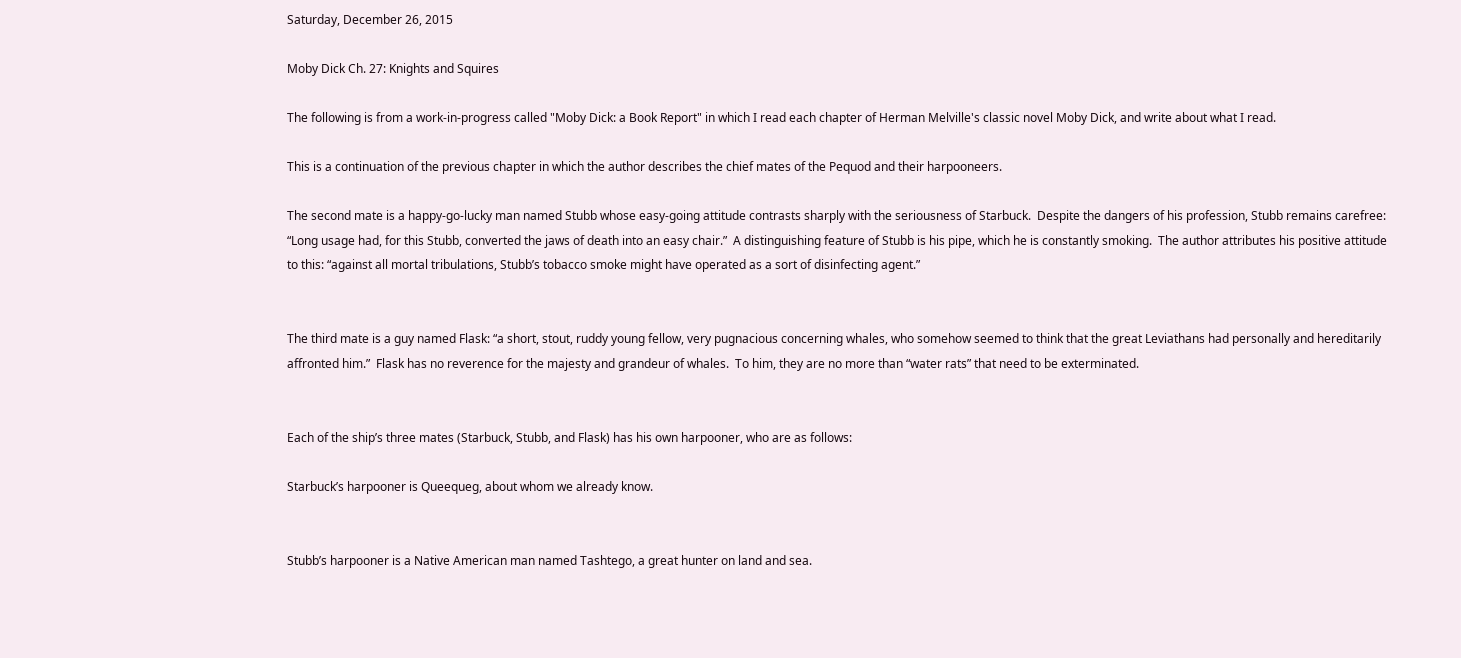Saturday, December 26, 2015

Moby Dick Ch. 27: Knights and Squires

The following is from a work-in-progress called "Moby Dick: a Book Report" in which I read each chapter of Herman Melville's classic novel Moby Dick, and write about what I read.

This is a continuation of the previous chapter in which the author describes the chief mates of the Pequod and their harpooneers.

The second mate is a happy-go-lucky man named Stubb whose easy-going attitude contrasts sharply with the seriousness of Starbuck.  Despite the dangers of his profession, Stubb remains carefree: “Long usage had, for this Stubb, converted the jaws of death into an easy chair.”  A distinguishing feature of Stubb is his pipe, which he is constantly smoking.  The author attributes his positive attitude to this: “against all mortal tribulations, Stubb’s tobacco smoke might have operated as a sort of disinfecting agent.”


The third mate is a guy named Flask: “a short, stout, ruddy young fellow, very pugnacious concerning whales, who somehow seemed to think that the great Leviathans had personally and hereditarily affronted him.”  Flask has no reverence for the majesty and grandeur of whales.  To him, they are no more than “water rats” that need to be exterminated.


Each of the ship’s three mates (Starbuck, Stubb, and Flask) has his own harpooner, who are as follows:

Starbuck’s harpooner is Queequeg, about whom we already know.


Stubb’s harpooner is a Native American man named Tashtego, a great hunter on land and sea.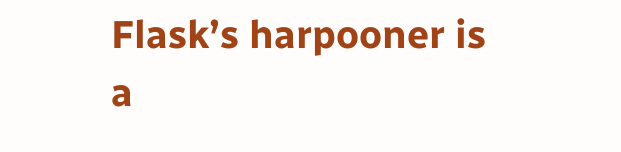Flask’s harpooner is a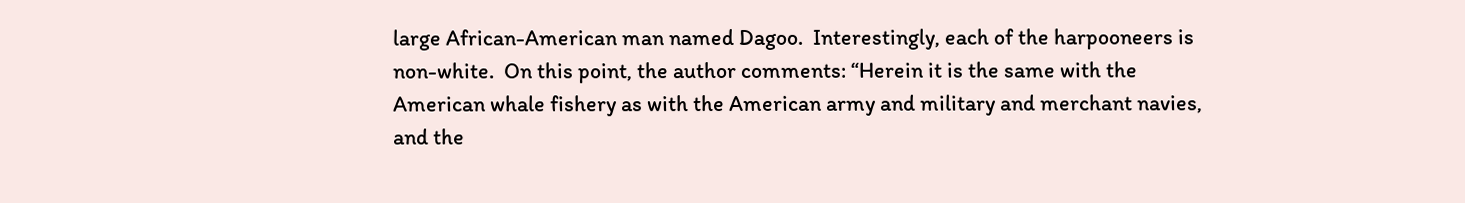large African-American man named Dagoo.  Interestingly, each of the harpooneers is non-white.  On this point, the author comments: “Herein it is the same with the American whale fishery as with the American army and military and merchant navies, and the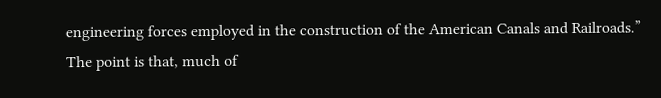engineering forces employed in the construction of the American Canals and Railroads.”  The point is that, much of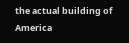the actual building of America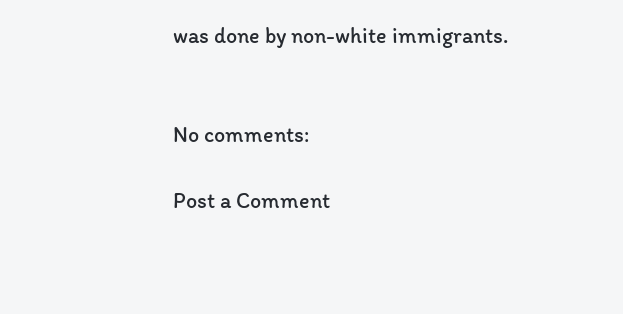was done by non-white immigrants.


No comments:

Post a Comment